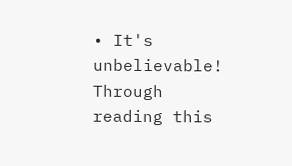• It's unbelievable! Through reading this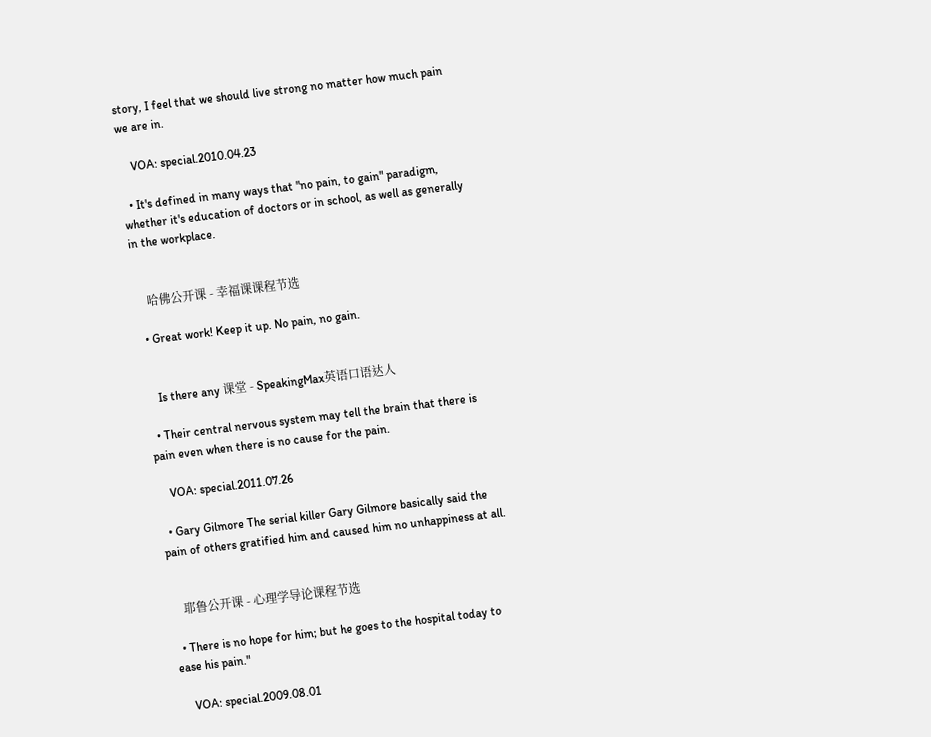story, I feel that we should live strong no matter how much pain we are in.

    VOA: special.2010.04.23

  • It's defined in many ways that "no pain, to gain" paradigm, whether it's education of doctors or in school, as well as generally in the workplace.


    哈佛公开课 - 幸福课课程节选

  • Great work! Keep it up. No pain, no gain.


    Is there any 课堂 - SpeakingMax英语口语达人

  • Their central nervous system may tell the brain that there is pain even when there is no cause for the pain.

    VOA: special.2011.07.26

  • Gary Gilmore The serial killer Gary Gilmore basically said the pain of others gratified him and caused him no unhappiness at all.


    耶鲁公开课 - 心理学导论课程节选

  • There is no hope for him; but he goes to the hospital today to ease his pain."

    VOA: special.2009.08.01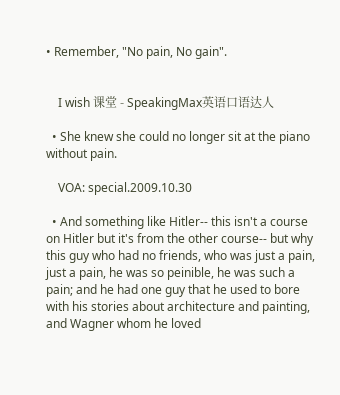• Remember, "No pain, No gain".


    I wish 课堂 - SpeakingMax英语口语达人

  • She knew she could no longer sit at the piano without pain.

    VOA: special.2009.10.30

  • And something like Hitler-- this isn't a course on Hitler but it's from the other course-- but why this guy who had no friends, who was just a pain, just a pain, he was so peinible, he was such a pain; and he had one guy that he used to bore with his stories about architecture and painting, and Wagner whom he loved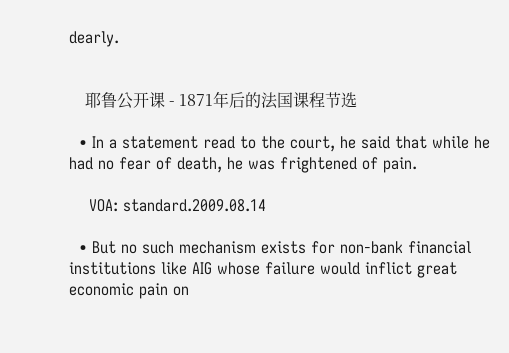dearly.


    耶鲁公开课 - 1871年后的法国课程节选

  • In a statement read to the court, he said that while he had no fear of death, he was frightened of pain.

    VOA: standard.2009.08.14

  • But no such mechanism exists for non-bank financial institutions like AIG whose failure would inflict great economic pain on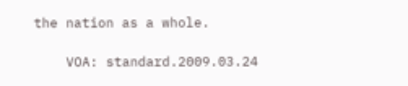the nation as a whole.

    VOA: standard.2009.03.24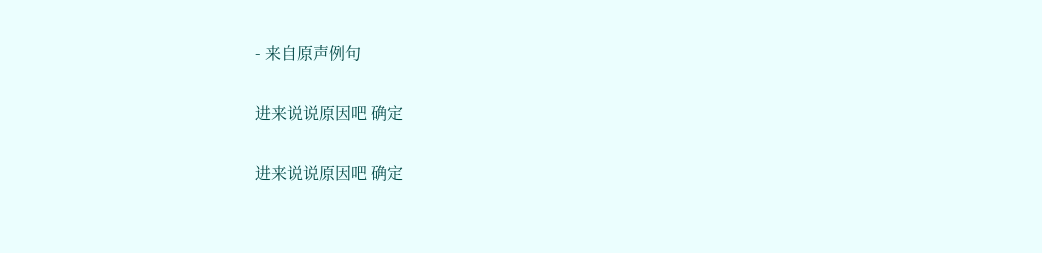- 来自原声例句

进来说说原因吧 确定

进来说说原因吧 确定